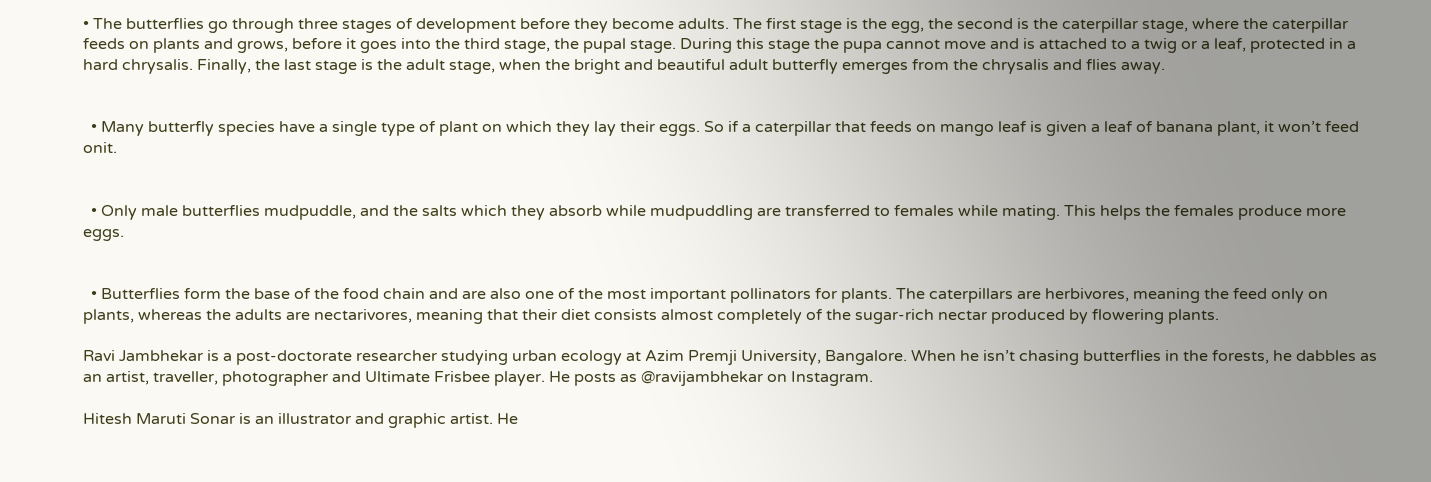• The butterflies go through three stages of development before they become adults. The first stage is the egg, the second is the caterpillar stage, where the caterpillar feeds on plants and grows, before it goes into the third stage, the pupal stage. During this stage the pupa cannot move and is attached to a twig or a leaf, protected in a hard chrysalis. Finally, the last stage is the adult stage, when the bright and beautiful adult butterfly emerges from the chrysalis and flies away.


  • Many butterfly species have a single type of plant on which they lay their eggs. So if a caterpillar that feeds on mango leaf is given a leaf of banana plant, it won’t feed onit.


  • Only male butterflies mudpuddle, and the salts which they absorb while mudpuddling are transferred to females while mating. This helps the females produce more eggs.


  • Butterflies form the base of the food chain and are also one of the most important pollinators for plants. The caterpillars are herbivores, meaning the feed only on plants, whereas the adults are nectarivores, meaning that their diet consists almost completely of the sugar-rich nectar produced by flowering plants.

Ravi Jambhekar is a post-doctorate researcher studying urban ecology at Azim Premji University, Bangalore. When he isn’t chasing butterflies in the forests, he dabbles as an artist, traveller, photographer and Ultimate Frisbee player. He posts as @ravijambhekar on Instagram.

Hitesh Maruti Sonar is an illustrator and graphic artist. He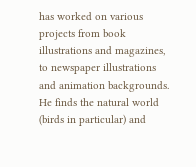has worked on various projects from book illustrations and magazines, to newspaper illustrations and animation backgrounds. He finds the natural world (birds in particular) and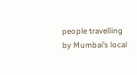people travelling by Mumbai’s local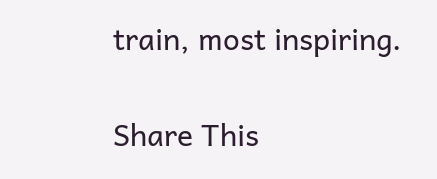train, most inspiring.

Share This